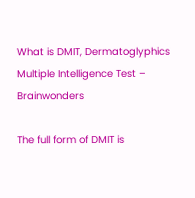What is DMIT, Dermatoglyphics Multiple Intelligence Test – Brainwonders

The full form of DMIT is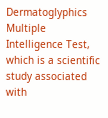Dermatoglyphics Multiple Intelligence Test, which is a scientific study associated with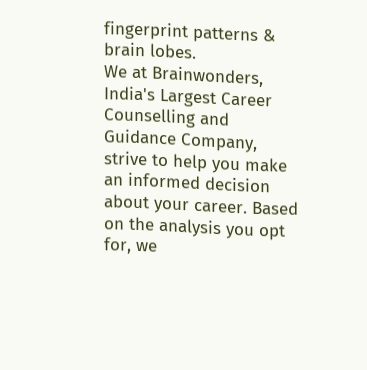fingerprint patterns & brain lobes.
We at Brainwonders, India's Largest Career Counselling and Guidance Company, strive to help you make an informed decision about your career. Based on the analysis you opt for, we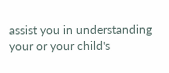assist you in understanding your or your child's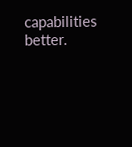capabilities better.